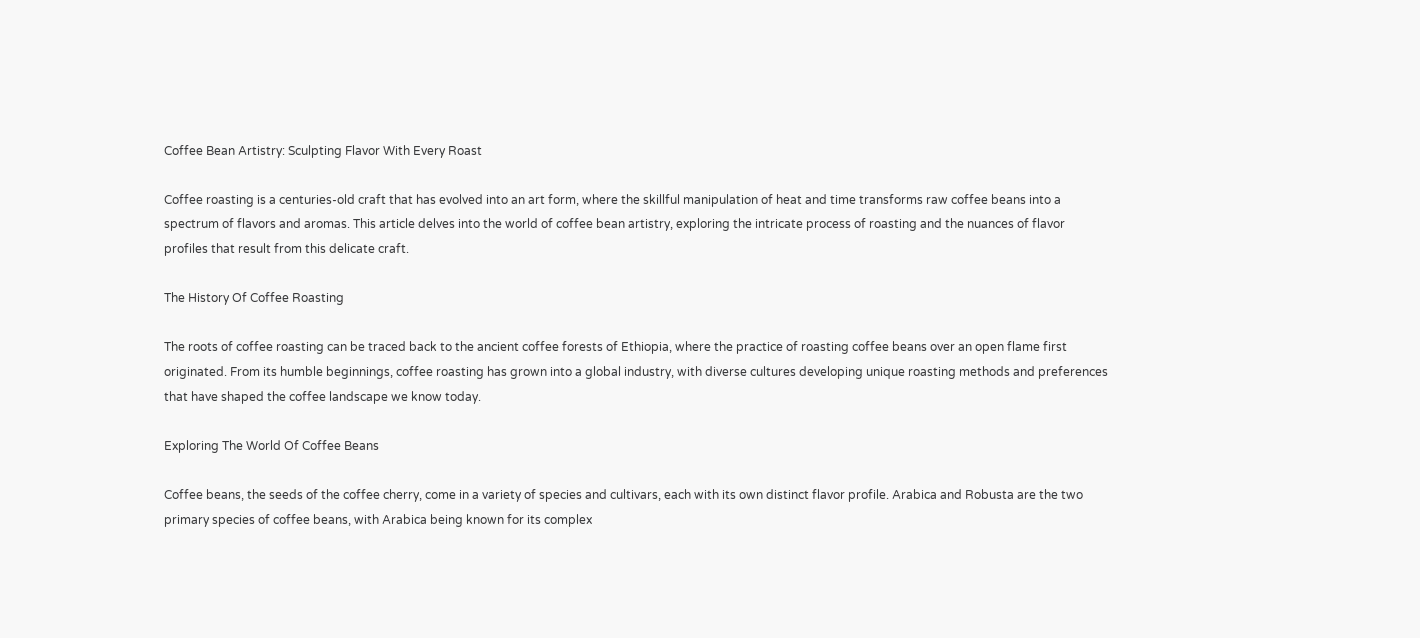Coffee Bean Artistry: Sculpting Flavor With Every Roast

Coffee roasting is a centuries-old craft that has evolved into an art form, where the skillful manipulation of heat and time transforms raw coffee beans into a spectrum of flavors and aromas. This article delves into the world of coffee bean artistry, exploring the intricate process of roasting and the nuances of flavor profiles that result from this delicate craft.

The History Of Coffee Roasting

The roots of coffee roasting can be traced back to the ancient coffee forests of Ethiopia, where the practice of roasting coffee beans over an open flame first originated. From its humble beginnings, coffee roasting has grown into a global industry, with diverse cultures developing unique roasting methods and preferences that have shaped the coffee landscape we know today.

Exploring The World Of Coffee Beans

Coffee beans, the seeds of the coffee cherry, come in a variety of species and cultivars, each with its own distinct flavor profile. Arabica and Robusta are the two primary species of coffee beans, with Arabica being known for its complex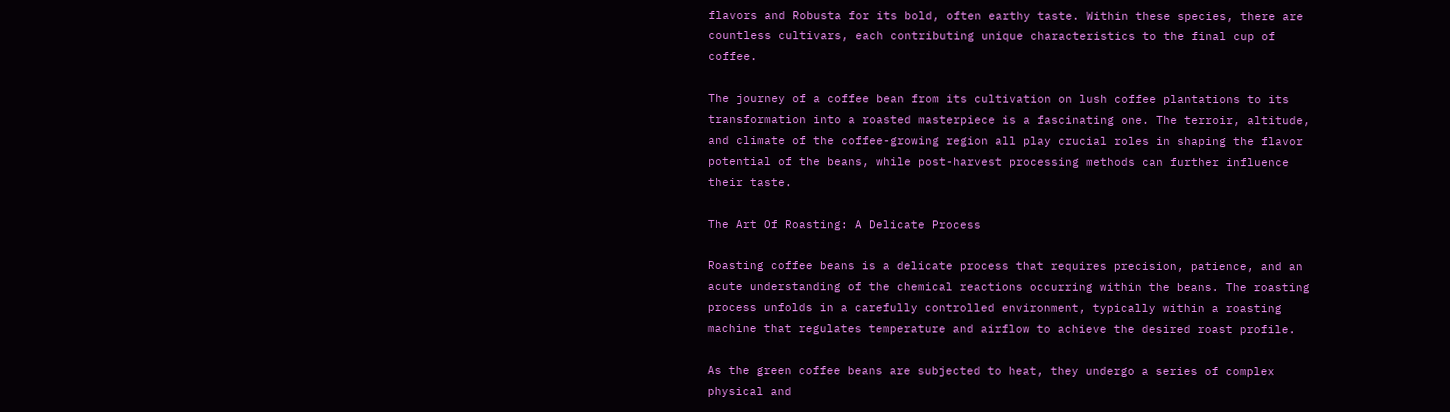flavors and Robusta for its bold, often earthy taste. Within these species, there are countless cultivars, each contributing unique characteristics to the final cup of coffee.

The journey of a coffee bean from its cultivation on lush coffee plantations to its transformation into a roasted masterpiece is a fascinating one. The terroir, altitude, and climate of the coffee-growing region all play crucial roles in shaping the flavor potential of the beans, while post-harvest processing methods can further influence their taste.

The Art Of Roasting: A Delicate Process

Roasting coffee beans is a delicate process that requires precision, patience, and an acute understanding of the chemical reactions occurring within the beans. The roasting process unfolds in a carefully controlled environment, typically within a roasting machine that regulates temperature and airflow to achieve the desired roast profile.

As the green coffee beans are subjected to heat, they undergo a series of complex physical and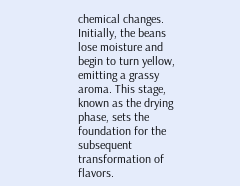chemical changes. Initially, the beans lose moisture and begin to turn yellow, emitting a grassy aroma. This stage, known as the drying phase, sets the foundation for the subsequent transformation of flavors.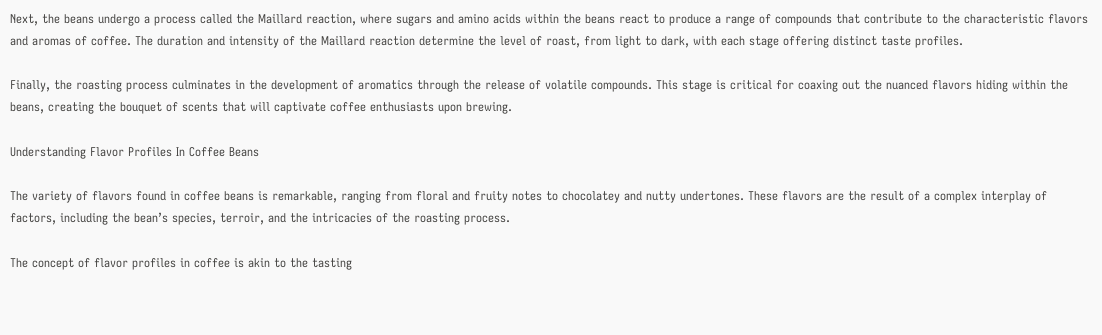Next, the beans undergo a process called the Maillard reaction, where sugars and amino acids within the beans react to produce a range of compounds that contribute to the characteristic flavors and aromas of coffee. The duration and intensity of the Maillard reaction determine the level of roast, from light to dark, with each stage offering distinct taste profiles.

Finally, the roasting process culminates in the development of aromatics through the release of volatile compounds. This stage is critical for coaxing out the nuanced flavors hiding within the beans, creating the bouquet of scents that will captivate coffee enthusiasts upon brewing.

Understanding Flavor Profiles In Coffee Beans

The variety of flavors found in coffee beans is remarkable, ranging from floral and fruity notes to chocolatey and nutty undertones. These flavors are the result of a complex interplay of factors, including the bean’s species, terroir, and the intricacies of the roasting process.

The concept of flavor profiles in coffee is akin to the tasting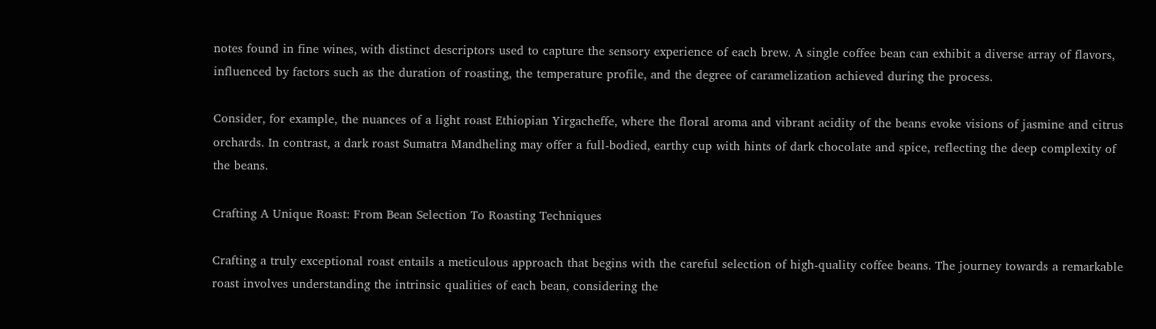notes found in fine wines, with distinct descriptors used to capture the sensory experience of each brew. A single coffee bean can exhibit a diverse array of flavors, influenced by factors such as the duration of roasting, the temperature profile, and the degree of caramelization achieved during the process.

Consider, for example, the nuances of a light roast Ethiopian Yirgacheffe, where the floral aroma and vibrant acidity of the beans evoke visions of jasmine and citrus orchards. In contrast, a dark roast Sumatra Mandheling may offer a full-bodied, earthy cup with hints of dark chocolate and spice, reflecting the deep complexity of the beans.

Crafting A Unique Roast: From Bean Selection To Roasting Techniques

Crafting a truly exceptional roast entails a meticulous approach that begins with the careful selection of high-quality coffee beans. The journey towards a remarkable roast involves understanding the intrinsic qualities of each bean, considering the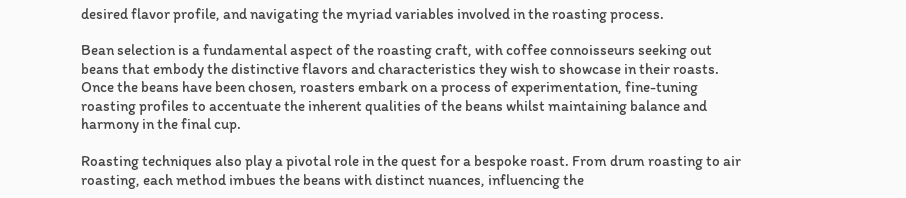desired flavor profile, and navigating the myriad variables involved in the roasting process.

Bean selection is a fundamental aspect of the roasting craft, with coffee connoisseurs seeking out beans that embody the distinctive flavors and characteristics they wish to showcase in their roasts. Once the beans have been chosen, roasters embark on a process of experimentation, fine-tuning roasting profiles to accentuate the inherent qualities of the beans whilst maintaining balance and harmony in the final cup.

Roasting techniques also play a pivotal role in the quest for a bespoke roast. From drum roasting to air roasting, each method imbues the beans with distinct nuances, influencing the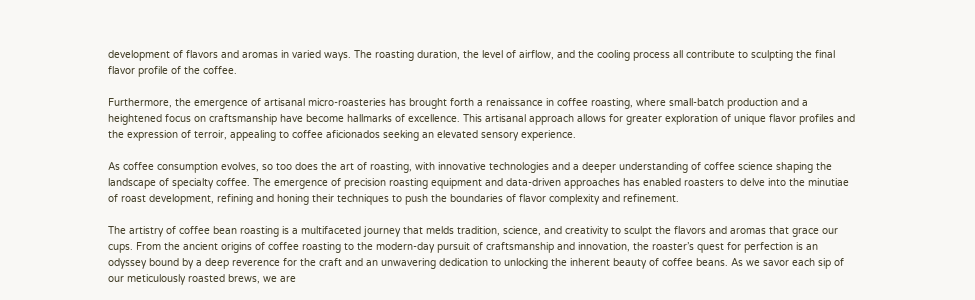development of flavors and aromas in varied ways. The roasting duration, the level of airflow, and the cooling process all contribute to sculpting the final flavor profile of the coffee.

Furthermore, the emergence of artisanal micro-roasteries has brought forth a renaissance in coffee roasting, where small-batch production and a heightened focus on craftsmanship have become hallmarks of excellence. This artisanal approach allows for greater exploration of unique flavor profiles and the expression of terroir, appealing to coffee aficionados seeking an elevated sensory experience.

As coffee consumption evolves, so too does the art of roasting, with innovative technologies and a deeper understanding of coffee science shaping the landscape of specialty coffee. The emergence of precision roasting equipment and data-driven approaches has enabled roasters to delve into the minutiae of roast development, refining and honing their techniques to push the boundaries of flavor complexity and refinement.

The artistry of coffee bean roasting is a multifaceted journey that melds tradition, science, and creativity to sculpt the flavors and aromas that grace our cups. From the ancient origins of coffee roasting to the modern-day pursuit of craftsmanship and innovation, the roaster’s quest for perfection is an odyssey bound by a deep reverence for the craft and an unwavering dedication to unlocking the inherent beauty of coffee beans. As we savor each sip of our meticulously roasted brews, we are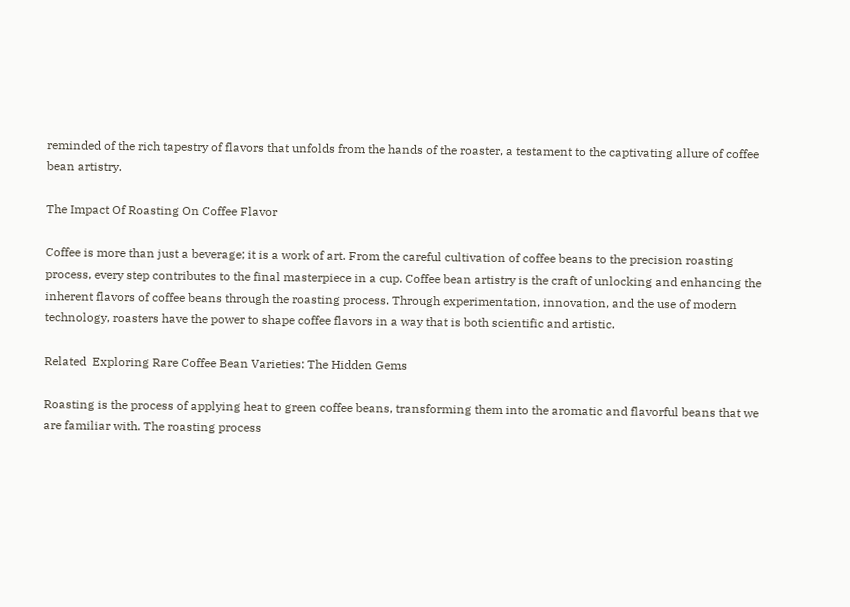reminded of the rich tapestry of flavors that unfolds from the hands of the roaster, a testament to the captivating allure of coffee bean artistry.

The Impact Of Roasting On Coffee Flavor

Coffee is more than just a beverage; it is a work of art. From the careful cultivation of coffee beans to the precision roasting process, every step contributes to the final masterpiece in a cup. Coffee bean artistry is the craft of unlocking and enhancing the inherent flavors of coffee beans through the roasting process. Through experimentation, innovation, and the use of modern technology, roasters have the power to shape coffee flavors in a way that is both scientific and artistic.

Related  Exploring Rare Coffee Bean Varieties: The Hidden Gems

Roasting is the process of applying heat to green coffee beans, transforming them into the aromatic and flavorful beans that we are familiar with. The roasting process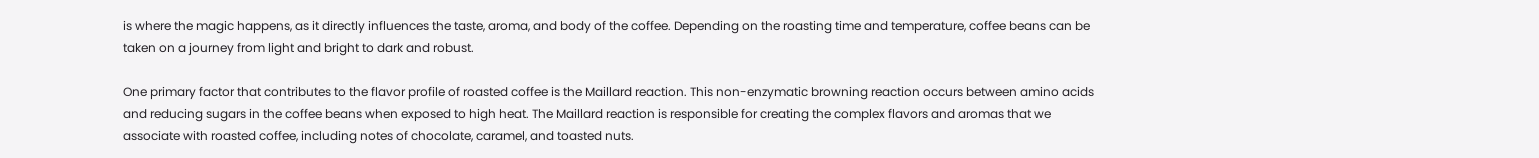is where the magic happens, as it directly influences the taste, aroma, and body of the coffee. Depending on the roasting time and temperature, coffee beans can be taken on a journey from light and bright to dark and robust.

One primary factor that contributes to the flavor profile of roasted coffee is the Maillard reaction. This non-enzymatic browning reaction occurs between amino acids and reducing sugars in the coffee beans when exposed to high heat. The Maillard reaction is responsible for creating the complex flavors and aromas that we associate with roasted coffee, including notes of chocolate, caramel, and toasted nuts.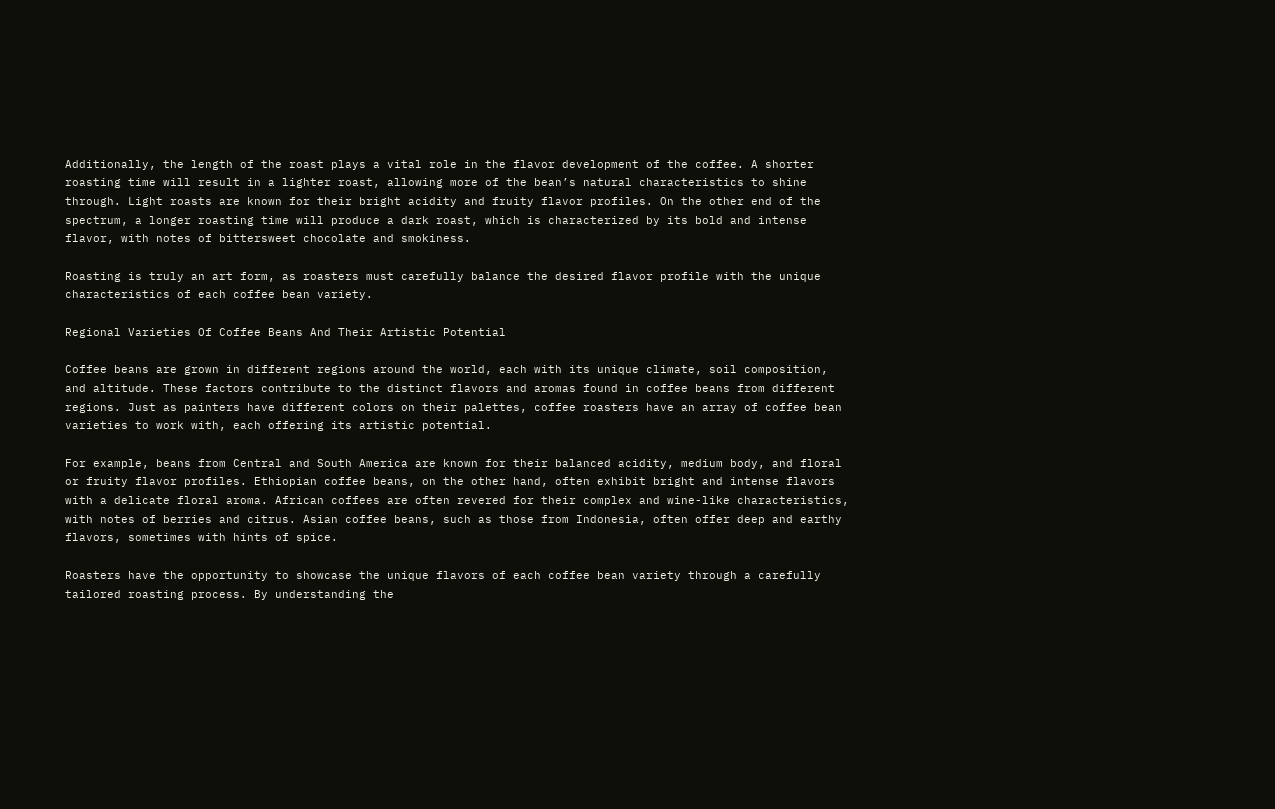Additionally, the length of the roast plays a vital role in the flavor development of the coffee. A shorter roasting time will result in a lighter roast, allowing more of the bean’s natural characteristics to shine through. Light roasts are known for their bright acidity and fruity flavor profiles. On the other end of the spectrum, a longer roasting time will produce a dark roast, which is characterized by its bold and intense flavor, with notes of bittersweet chocolate and smokiness.

Roasting is truly an art form, as roasters must carefully balance the desired flavor profile with the unique characteristics of each coffee bean variety.

Regional Varieties Of Coffee Beans And Their Artistic Potential

Coffee beans are grown in different regions around the world, each with its unique climate, soil composition, and altitude. These factors contribute to the distinct flavors and aromas found in coffee beans from different regions. Just as painters have different colors on their palettes, coffee roasters have an array of coffee bean varieties to work with, each offering its artistic potential.

For example, beans from Central and South America are known for their balanced acidity, medium body, and floral or fruity flavor profiles. Ethiopian coffee beans, on the other hand, often exhibit bright and intense flavors with a delicate floral aroma. African coffees are often revered for their complex and wine-like characteristics, with notes of berries and citrus. Asian coffee beans, such as those from Indonesia, often offer deep and earthy flavors, sometimes with hints of spice.

Roasters have the opportunity to showcase the unique flavors of each coffee bean variety through a carefully tailored roasting process. By understanding the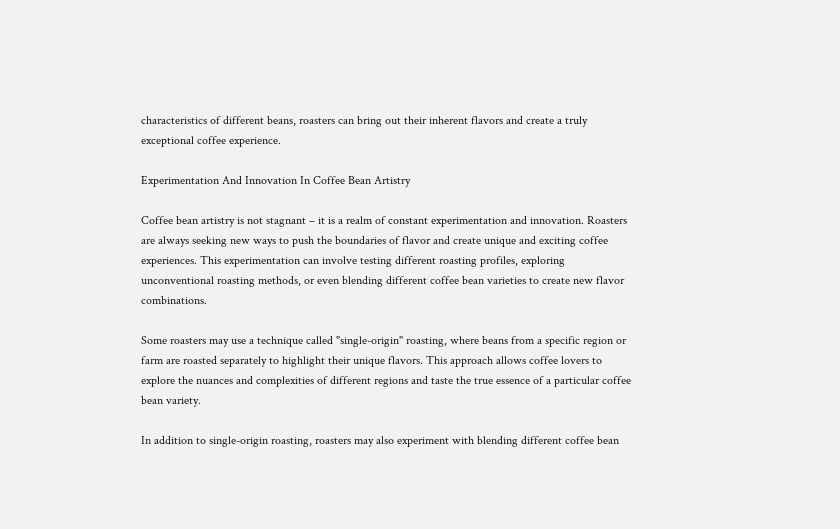characteristics of different beans, roasters can bring out their inherent flavors and create a truly exceptional coffee experience.

Experimentation And Innovation In Coffee Bean Artistry

Coffee bean artistry is not stagnant – it is a realm of constant experimentation and innovation. Roasters are always seeking new ways to push the boundaries of flavor and create unique and exciting coffee experiences. This experimentation can involve testing different roasting profiles, exploring unconventional roasting methods, or even blending different coffee bean varieties to create new flavor combinations.

Some roasters may use a technique called "single-origin" roasting, where beans from a specific region or farm are roasted separately to highlight their unique flavors. This approach allows coffee lovers to explore the nuances and complexities of different regions and taste the true essence of a particular coffee bean variety.

In addition to single-origin roasting, roasters may also experiment with blending different coffee bean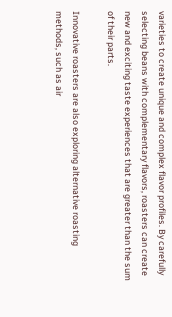varieties to create unique and complex flavor profiles. By carefully selecting beans with complementary flavors, roasters can create new and exciting taste experiences that are greater than the sum of their parts.

Innovative roasters are also exploring alternative roasting methods, such as air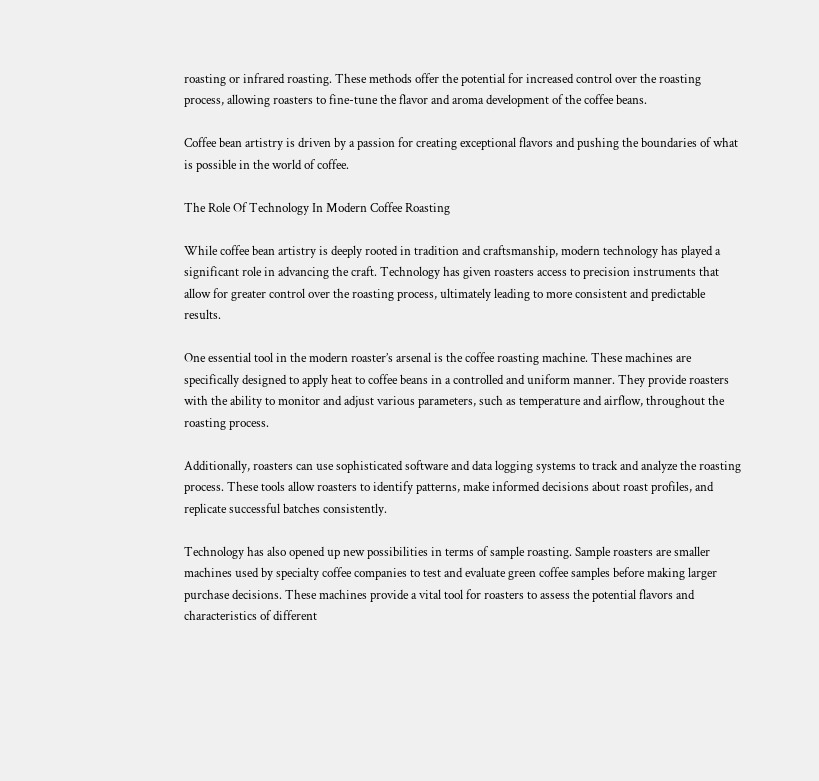roasting or infrared roasting. These methods offer the potential for increased control over the roasting process, allowing roasters to fine-tune the flavor and aroma development of the coffee beans.

Coffee bean artistry is driven by a passion for creating exceptional flavors and pushing the boundaries of what is possible in the world of coffee.

The Role Of Technology In Modern Coffee Roasting

While coffee bean artistry is deeply rooted in tradition and craftsmanship, modern technology has played a significant role in advancing the craft. Technology has given roasters access to precision instruments that allow for greater control over the roasting process, ultimately leading to more consistent and predictable results.

One essential tool in the modern roaster’s arsenal is the coffee roasting machine. These machines are specifically designed to apply heat to coffee beans in a controlled and uniform manner. They provide roasters with the ability to monitor and adjust various parameters, such as temperature and airflow, throughout the roasting process.

Additionally, roasters can use sophisticated software and data logging systems to track and analyze the roasting process. These tools allow roasters to identify patterns, make informed decisions about roast profiles, and replicate successful batches consistently.

Technology has also opened up new possibilities in terms of sample roasting. Sample roasters are smaller machines used by specialty coffee companies to test and evaluate green coffee samples before making larger purchase decisions. These machines provide a vital tool for roasters to assess the potential flavors and characteristics of different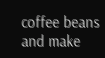coffee beans and make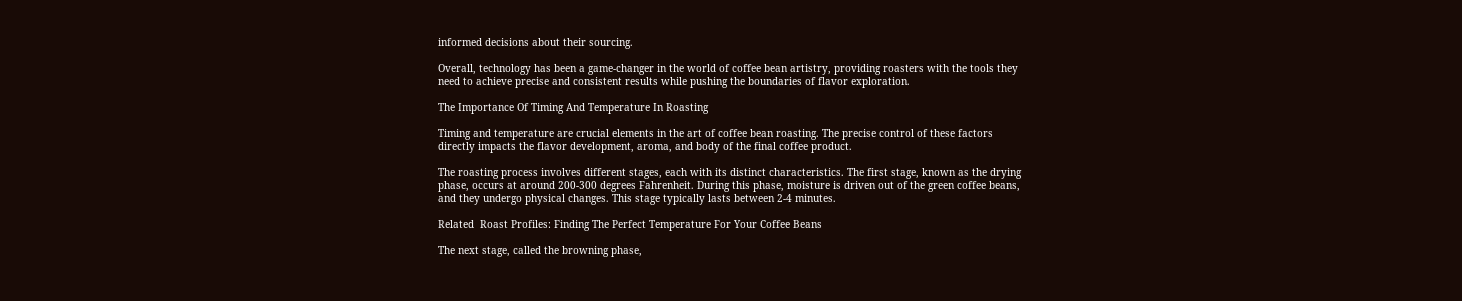informed decisions about their sourcing.

Overall, technology has been a game-changer in the world of coffee bean artistry, providing roasters with the tools they need to achieve precise and consistent results while pushing the boundaries of flavor exploration.

The Importance Of Timing And Temperature In Roasting

Timing and temperature are crucial elements in the art of coffee bean roasting. The precise control of these factors directly impacts the flavor development, aroma, and body of the final coffee product.

The roasting process involves different stages, each with its distinct characteristics. The first stage, known as the drying phase, occurs at around 200-300 degrees Fahrenheit. During this phase, moisture is driven out of the green coffee beans, and they undergo physical changes. This stage typically lasts between 2-4 minutes.

Related  Roast Profiles: Finding The Perfect Temperature For Your Coffee Beans

The next stage, called the browning phase,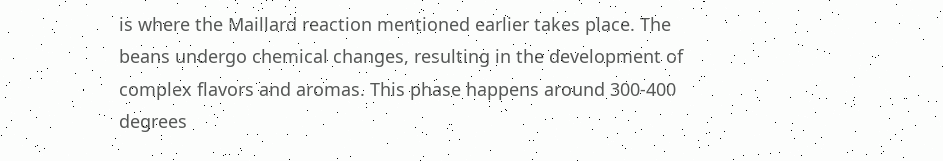is where the Maillard reaction mentioned earlier takes place. The beans undergo chemical changes, resulting in the development of complex flavors and aromas. This phase happens around 300-400 degrees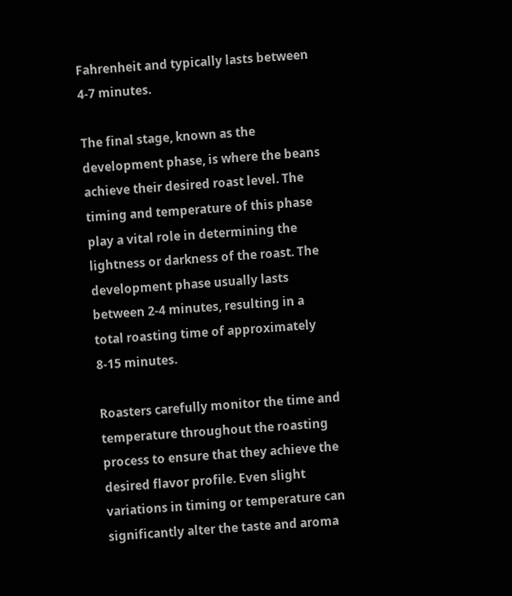Fahrenheit and typically lasts between 4-7 minutes.

The final stage, known as the development phase, is where the beans achieve their desired roast level. The timing and temperature of this phase play a vital role in determining the lightness or darkness of the roast. The development phase usually lasts between 2-4 minutes, resulting in a total roasting time of approximately 8-15 minutes.

Roasters carefully monitor the time and temperature throughout the roasting process to ensure that they achieve the desired flavor profile. Even slight variations in timing or temperature can significantly alter the taste and aroma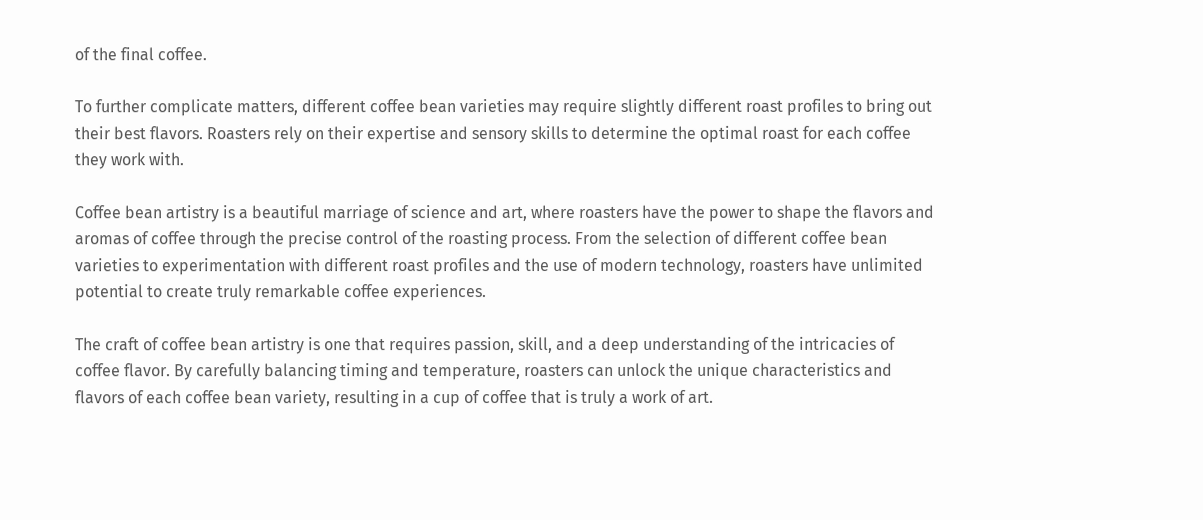of the final coffee.

To further complicate matters, different coffee bean varieties may require slightly different roast profiles to bring out their best flavors. Roasters rely on their expertise and sensory skills to determine the optimal roast for each coffee they work with.

Coffee bean artistry is a beautiful marriage of science and art, where roasters have the power to shape the flavors and aromas of coffee through the precise control of the roasting process. From the selection of different coffee bean varieties to experimentation with different roast profiles and the use of modern technology, roasters have unlimited potential to create truly remarkable coffee experiences.

The craft of coffee bean artistry is one that requires passion, skill, and a deep understanding of the intricacies of coffee flavor. By carefully balancing timing and temperature, roasters can unlock the unique characteristics and flavors of each coffee bean variety, resulting in a cup of coffee that is truly a work of art.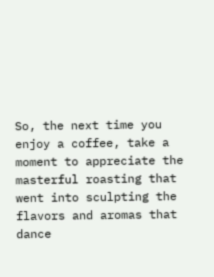So, the next time you enjoy a coffee, take a moment to appreciate the masterful roasting that went into sculpting the flavors and aromas that dance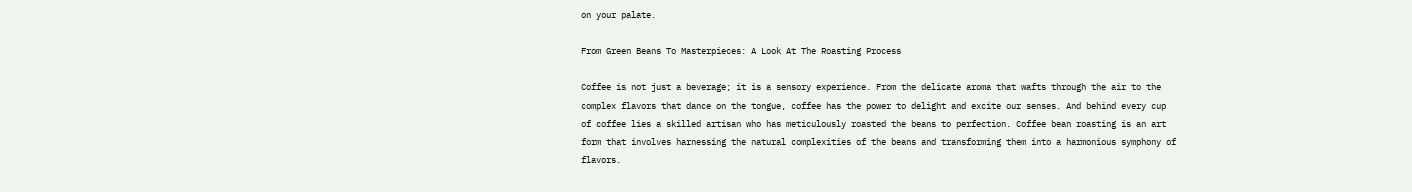on your palate.

From Green Beans To Masterpieces: A Look At The Roasting Process

Coffee is not just a beverage; it is a sensory experience. From the delicate aroma that wafts through the air to the complex flavors that dance on the tongue, coffee has the power to delight and excite our senses. And behind every cup of coffee lies a skilled artisan who has meticulously roasted the beans to perfection. Coffee bean roasting is an art form that involves harnessing the natural complexities of the beans and transforming them into a harmonious symphony of flavors.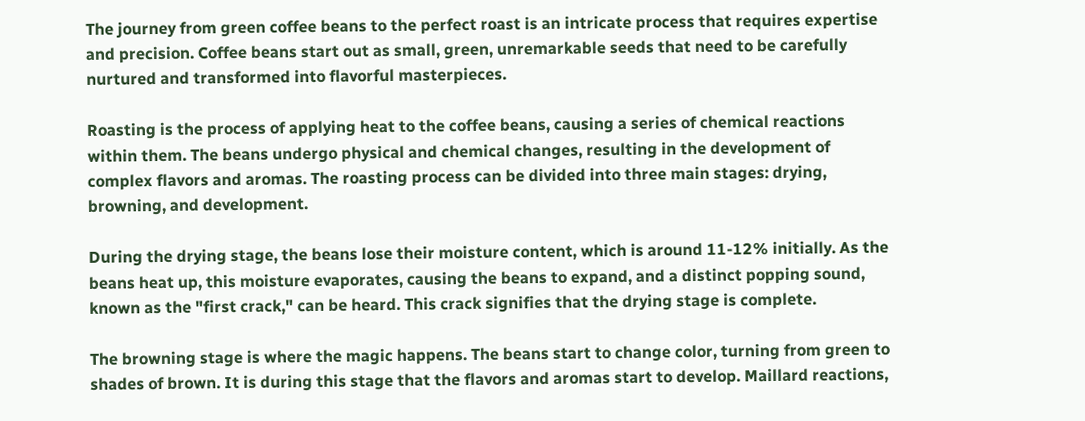The journey from green coffee beans to the perfect roast is an intricate process that requires expertise and precision. Coffee beans start out as small, green, unremarkable seeds that need to be carefully nurtured and transformed into flavorful masterpieces.

Roasting is the process of applying heat to the coffee beans, causing a series of chemical reactions within them. The beans undergo physical and chemical changes, resulting in the development of complex flavors and aromas. The roasting process can be divided into three main stages: drying, browning, and development.

During the drying stage, the beans lose their moisture content, which is around 11-12% initially. As the beans heat up, this moisture evaporates, causing the beans to expand, and a distinct popping sound, known as the "first crack," can be heard. This crack signifies that the drying stage is complete.

The browning stage is where the magic happens. The beans start to change color, turning from green to shades of brown. It is during this stage that the flavors and aromas start to develop. Maillard reactions,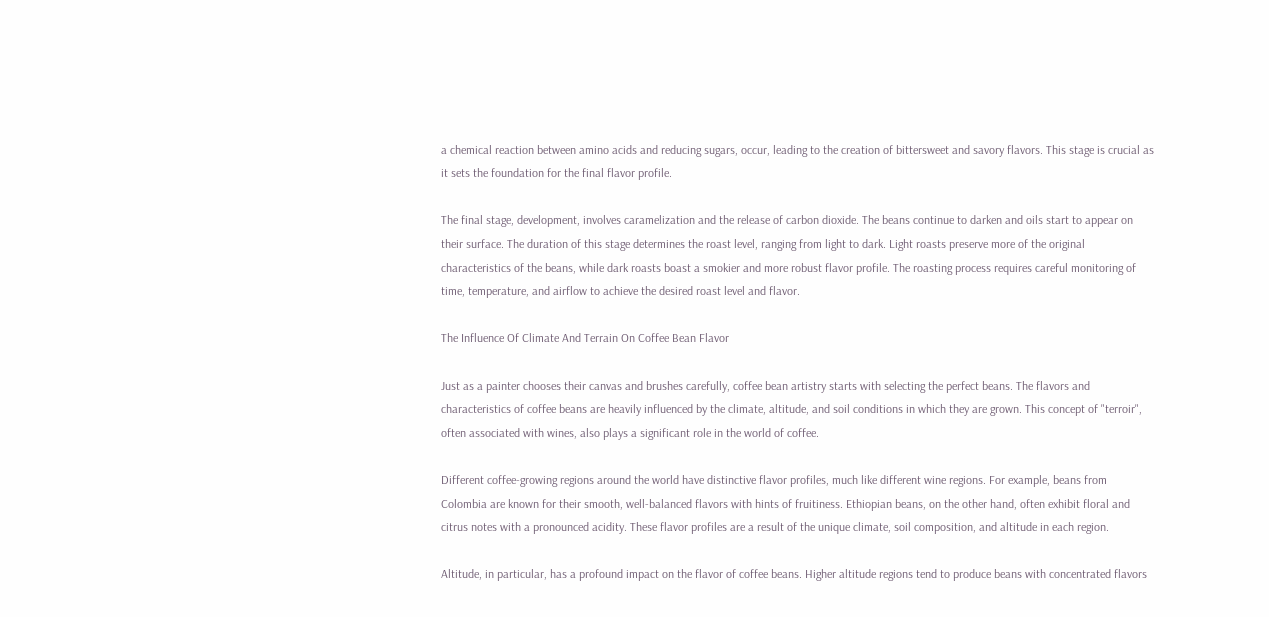a chemical reaction between amino acids and reducing sugars, occur, leading to the creation of bittersweet and savory flavors. This stage is crucial as it sets the foundation for the final flavor profile.

The final stage, development, involves caramelization and the release of carbon dioxide. The beans continue to darken and oils start to appear on their surface. The duration of this stage determines the roast level, ranging from light to dark. Light roasts preserve more of the original characteristics of the beans, while dark roasts boast a smokier and more robust flavor profile. The roasting process requires careful monitoring of time, temperature, and airflow to achieve the desired roast level and flavor.

The Influence Of Climate And Terrain On Coffee Bean Flavor

Just as a painter chooses their canvas and brushes carefully, coffee bean artistry starts with selecting the perfect beans. The flavors and characteristics of coffee beans are heavily influenced by the climate, altitude, and soil conditions in which they are grown. This concept of "terroir", often associated with wines, also plays a significant role in the world of coffee.

Different coffee-growing regions around the world have distinctive flavor profiles, much like different wine regions. For example, beans from Colombia are known for their smooth, well-balanced flavors with hints of fruitiness. Ethiopian beans, on the other hand, often exhibit floral and citrus notes with a pronounced acidity. These flavor profiles are a result of the unique climate, soil composition, and altitude in each region.

Altitude, in particular, has a profound impact on the flavor of coffee beans. Higher altitude regions tend to produce beans with concentrated flavors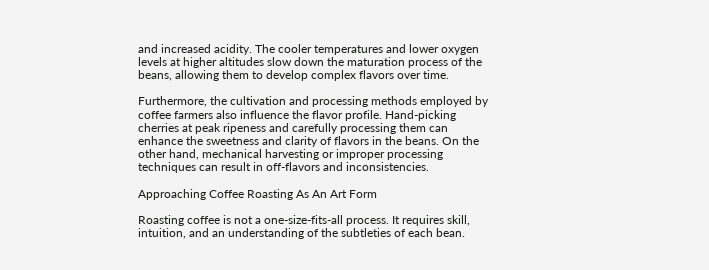and increased acidity. The cooler temperatures and lower oxygen levels at higher altitudes slow down the maturation process of the beans, allowing them to develop complex flavors over time.

Furthermore, the cultivation and processing methods employed by coffee farmers also influence the flavor profile. Hand-picking cherries at peak ripeness and carefully processing them can enhance the sweetness and clarity of flavors in the beans. On the other hand, mechanical harvesting or improper processing techniques can result in off-flavors and inconsistencies.

Approaching Coffee Roasting As An Art Form

Roasting coffee is not a one-size-fits-all process. It requires skill, intuition, and an understanding of the subtleties of each bean.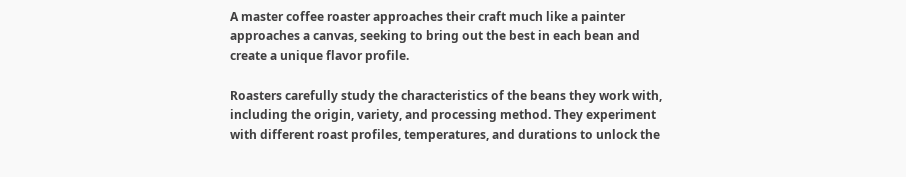A master coffee roaster approaches their craft much like a painter approaches a canvas, seeking to bring out the best in each bean and create a unique flavor profile.

Roasters carefully study the characteristics of the beans they work with, including the origin, variety, and processing method. They experiment with different roast profiles, temperatures, and durations to unlock the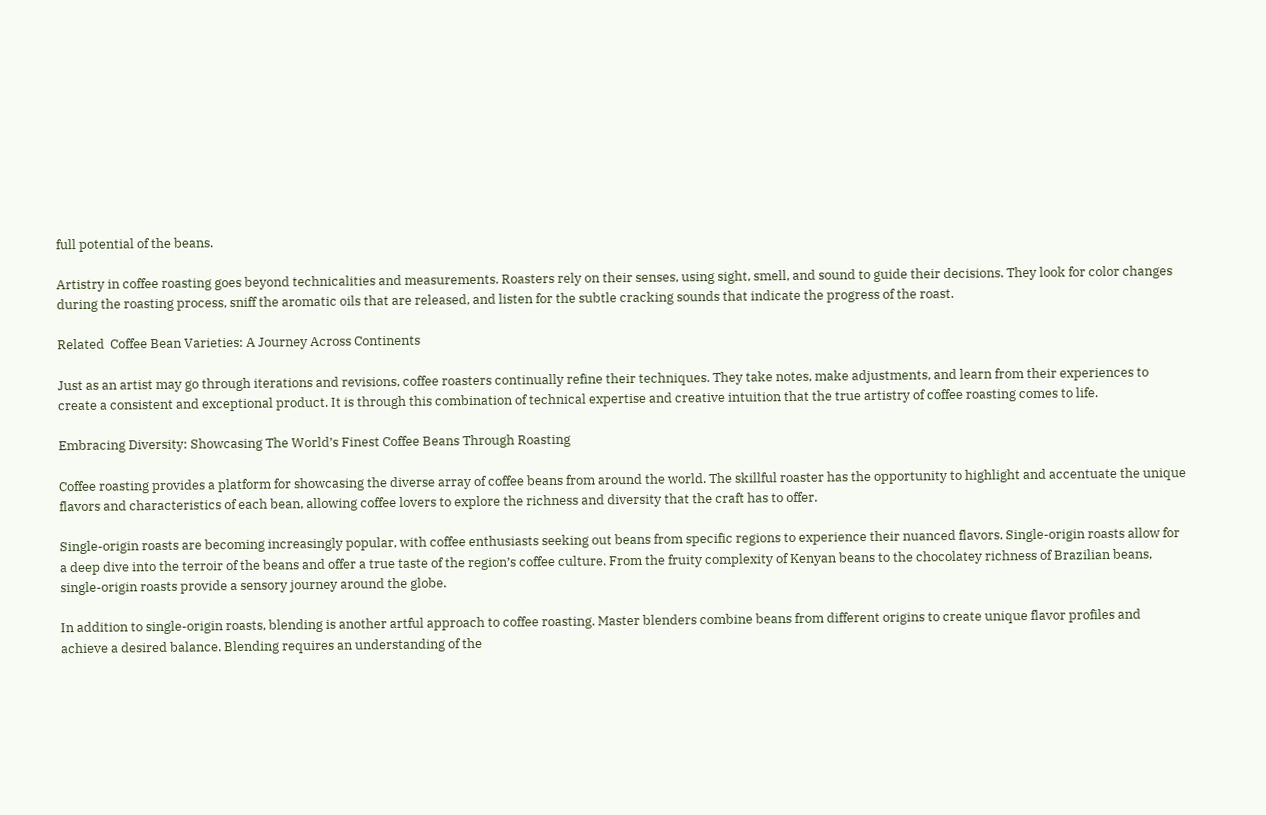full potential of the beans.

Artistry in coffee roasting goes beyond technicalities and measurements. Roasters rely on their senses, using sight, smell, and sound to guide their decisions. They look for color changes during the roasting process, sniff the aromatic oils that are released, and listen for the subtle cracking sounds that indicate the progress of the roast.

Related  Coffee Bean Varieties: A Journey Across Continents

Just as an artist may go through iterations and revisions, coffee roasters continually refine their techniques. They take notes, make adjustments, and learn from their experiences to create a consistent and exceptional product. It is through this combination of technical expertise and creative intuition that the true artistry of coffee roasting comes to life.

Embracing Diversity: Showcasing The World’s Finest Coffee Beans Through Roasting

Coffee roasting provides a platform for showcasing the diverse array of coffee beans from around the world. The skillful roaster has the opportunity to highlight and accentuate the unique flavors and characteristics of each bean, allowing coffee lovers to explore the richness and diversity that the craft has to offer.

Single-origin roasts are becoming increasingly popular, with coffee enthusiasts seeking out beans from specific regions to experience their nuanced flavors. Single-origin roasts allow for a deep dive into the terroir of the beans and offer a true taste of the region’s coffee culture. From the fruity complexity of Kenyan beans to the chocolatey richness of Brazilian beans, single-origin roasts provide a sensory journey around the globe.

In addition to single-origin roasts, blending is another artful approach to coffee roasting. Master blenders combine beans from different origins to create unique flavor profiles and achieve a desired balance. Blending requires an understanding of the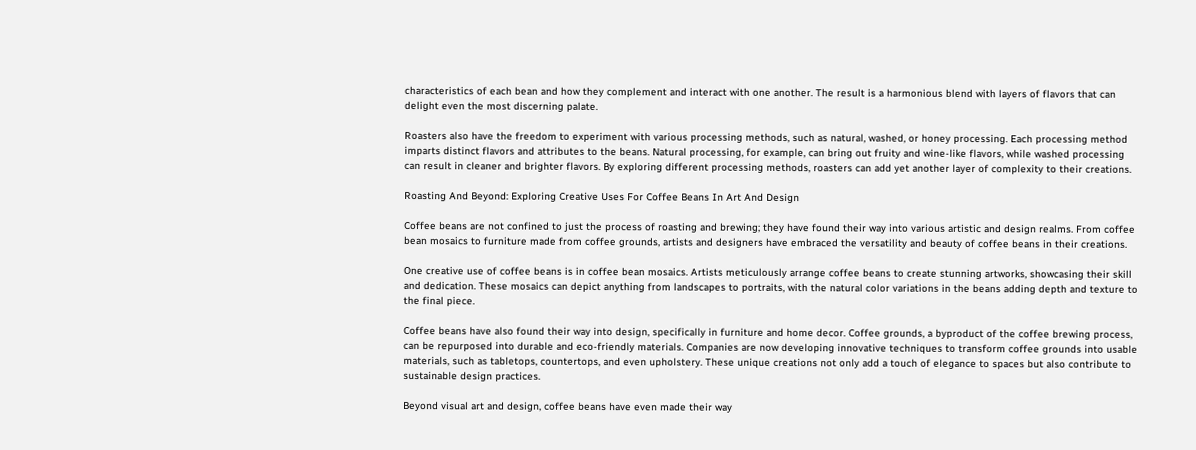characteristics of each bean and how they complement and interact with one another. The result is a harmonious blend with layers of flavors that can delight even the most discerning palate.

Roasters also have the freedom to experiment with various processing methods, such as natural, washed, or honey processing. Each processing method imparts distinct flavors and attributes to the beans. Natural processing, for example, can bring out fruity and wine-like flavors, while washed processing can result in cleaner and brighter flavors. By exploring different processing methods, roasters can add yet another layer of complexity to their creations.

Roasting And Beyond: Exploring Creative Uses For Coffee Beans In Art And Design

Coffee beans are not confined to just the process of roasting and brewing; they have found their way into various artistic and design realms. From coffee bean mosaics to furniture made from coffee grounds, artists and designers have embraced the versatility and beauty of coffee beans in their creations.

One creative use of coffee beans is in coffee bean mosaics. Artists meticulously arrange coffee beans to create stunning artworks, showcasing their skill and dedication. These mosaics can depict anything from landscapes to portraits, with the natural color variations in the beans adding depth and texture to the final piece.

Coffee beans have also found their way into design, specifically in furniture and home decor. Coffee grounds, a byproduct of the coffee brewing process, can be repurposed into durable and eco-friendly materials. Companies are now developing innovative techniques to transform coffee grounds into usable materials, such as tabletops, countertops, and even upholstery. These unique creations not only add a touch of elegance to spaces but also contribute to sustainable design practices.

Beyond visual art and design, coffee beans have even made their way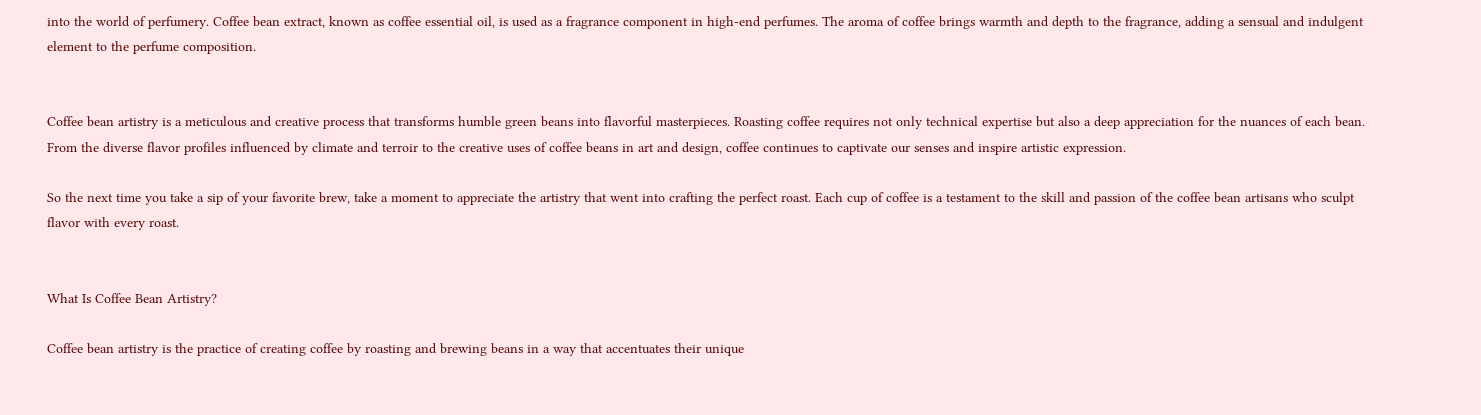into the world of perfumery. Coffee bean extract, known as coffee essential oil, is used as a fragrance component in high-end perfumes. The aroma of coffee brings warmth and depth to the fragrance, adding a sensual and indulgent element to the perfume composition.


Coffee bean artistry is a meticulous and creative process that transforms humble green beans into flavorful masterpieces. Roasting coffee requires not only technical expertise but also a deep appreciation for the nuances of each bean. From the diverse flavor profiles influenced by climate and terroir to the creative uses of coffee beans in art and design, coffee continues to captivate our senses and inspire artistic expression.

So the next time you take a sip of your favorite brew, take a moment to appreciate the artistry that went into crafting the perfect roast. Each cup of coffee is a testament to the skill and passion of the coffee bean artisans who sculpt flavor with every roast.


What Is Coffee Bean Artistry?

Coffee bean artistry is the practice of creating coffee by roasting and brewing beans in a way that accentuates their unique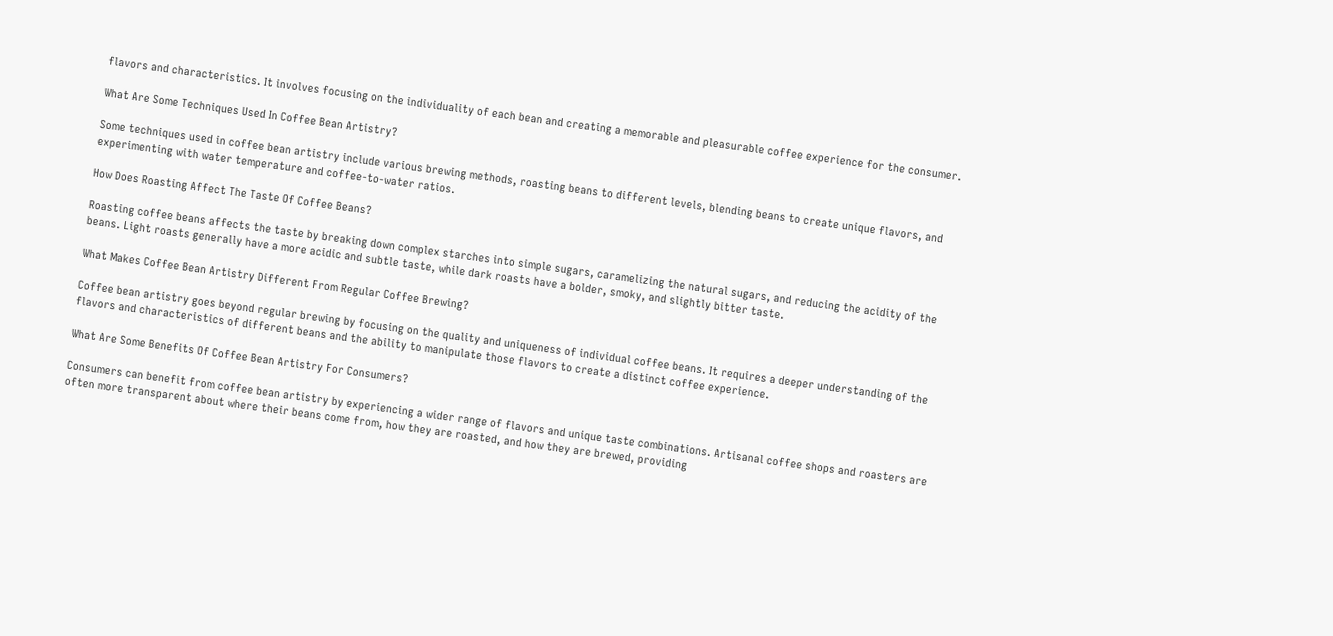flavors and characteristics. It involves focusing on the individuality of each bean and creating a memorable and pleasurable coffee experience for the consumer.

What Are Some Techniques Used In Coffee Bean Artistry?

Some techniques used in coffee bean artistry include various brewing methods, roasting beans to different levels, blending beans to create unique flavors, and experimenting with water temperature and coffee-to-water ratios.

How Does Roasting Affect The Taste Of Coffee Beans?

Roasting coffee beans affects the taste by breaking down complex starches into simple sugars, caramelizing the natural sugars, and reducing the acidity of the beans. Light roasts generally have a more acidic and subtle taste, while dark roasts have a bolder, smoky, and slightly bitter taste.

What Makes Coffee Bean Artistry Different From Regular Coffee Brewing?

Coffee bean artistry goes beyond regular brewing by focusing on the quality and uniqueness of individual coffee beans. It requires a deeper understanding of the flavors and characteristics of different beans and the ability to manipulate those flavors to create a distinct coffee experience.

What Are Some Benefits Of Coffee Bean Artistry For Consumers?

Consumers can benefit from coffee bean artistry by experiencing a wider range of flavors and unique taste combinations. Artisanal coffee shops and roasters are often more transparent about where their beans come from, how they are roasted, and how they are brewed, providing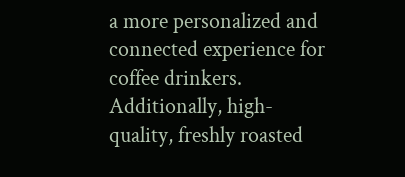a more personalized and connected experience for coffee drinkers. Additionally, high-quality, freshly roasted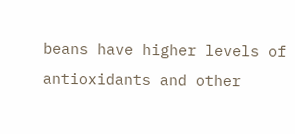beans have higher levels of antioxidants and other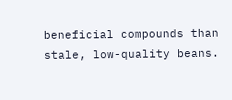beneficial compounds than stale, low-quality beans.